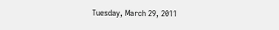Tuesday, March 29, 2011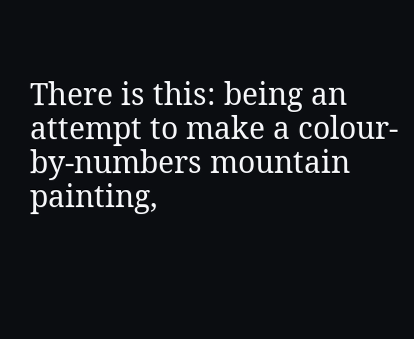There is this: being an attempt to make a colour-by-numbers mountain painting,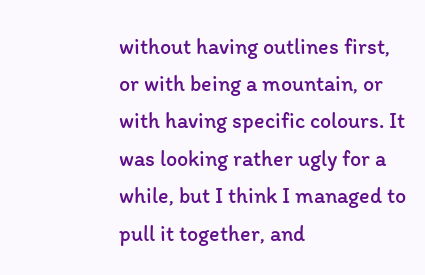without having outlines first, or with being a mountain, or with having specific colours. It was looking rather ugly for a while, but I think I managed to pull it together, and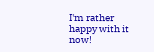I'm rather happy with it now!